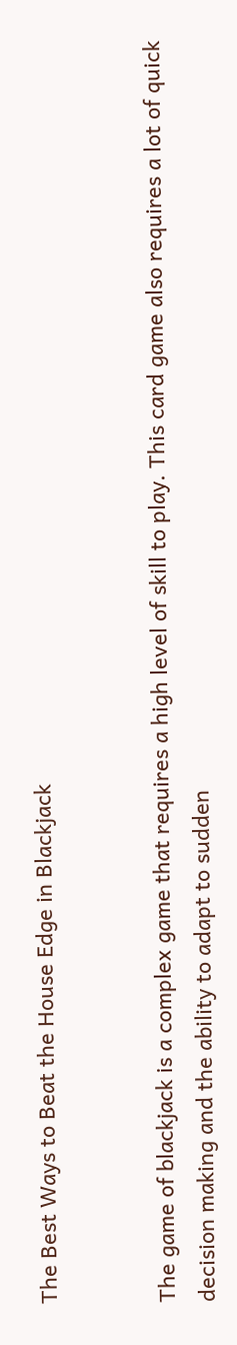The Best Ways to Beat the House Edge in Blackjack


The game of blackjack is a complex game that requires a high level of skill to play. This card game also requires a lot of quick decision making and the ability to adapt to sudden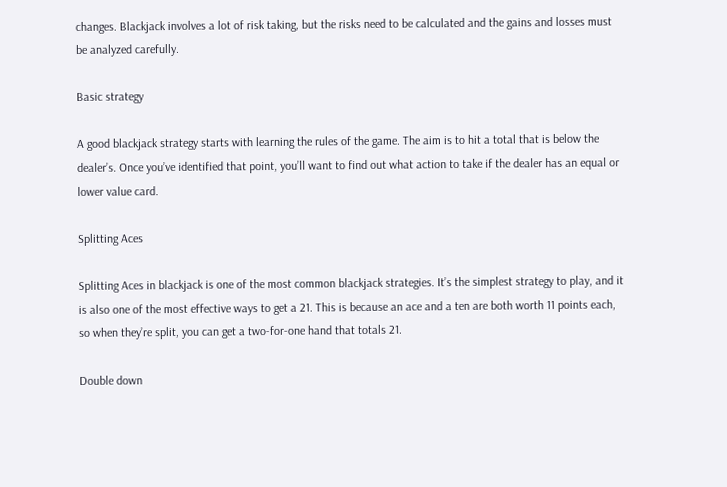changes. Blackjack involves a lot of risk taking, but the risks need to be calculated and the gains and losses must be analyzed carefully.

Basic strategy

A good blackjack strategy starts with learning the rules of the game. The aim is to hit a total that is below the dealer’s. Once you’ve identified that point, you’ll want to find out what action to take if the dealer has an equal or lower value card.

Splitting Aces

Splitting Aces in blackjack is one of the most common blackjack strategies. It’s the simplest strategy to play, and it is also one of the most effective ways to get a 21. This is because an ace and a ten are both worth 11 points each, so when they’re split, you can get a two-for-one hand that totals 21.

Double down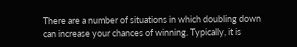There are a number of situations in which doubling down can increase your chances of winning. Typically, it is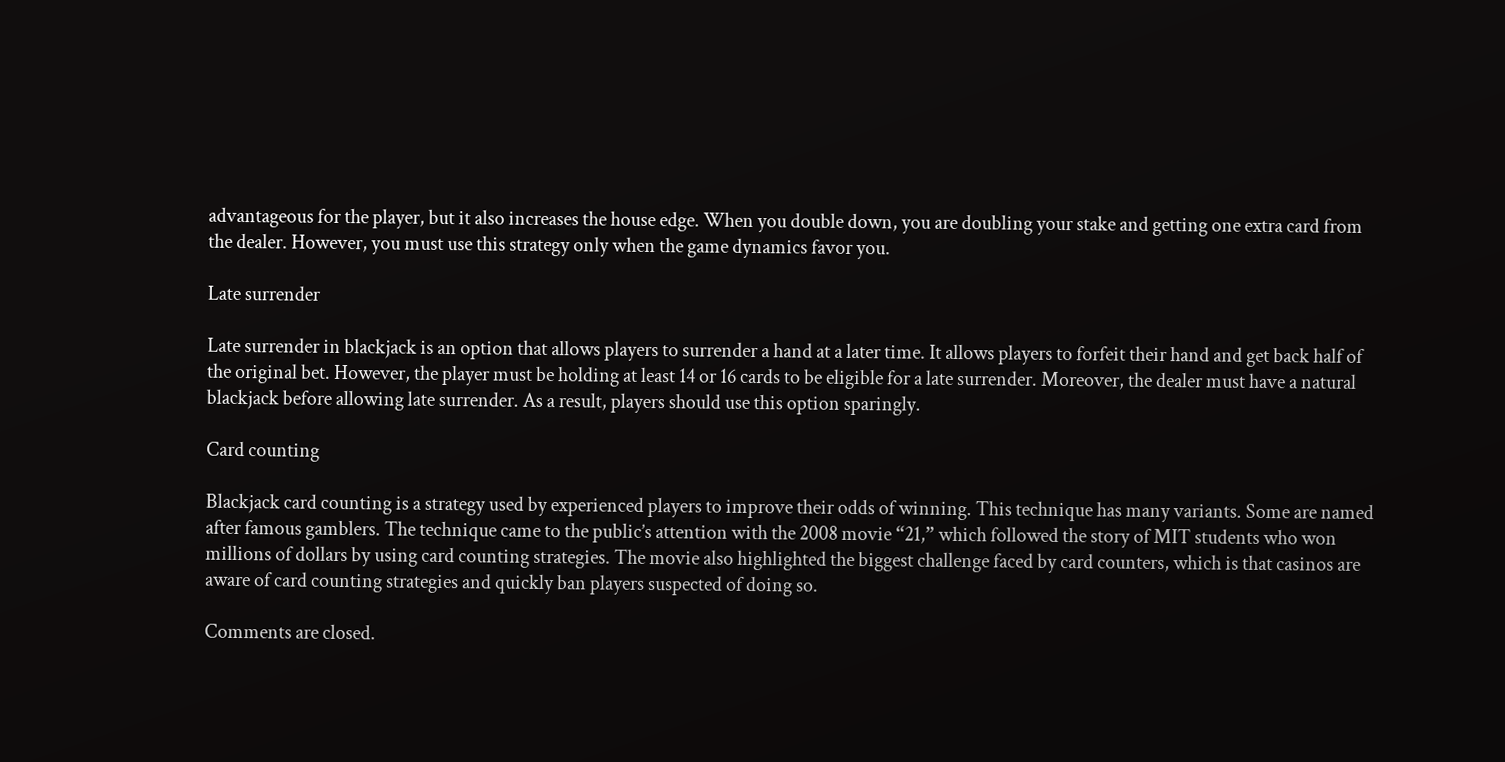advantageous for the player, but it also increases the house edge. When you double down, you are doubling your stake and getting one extra card from the dealer. However, you must use this strategy only when the game dynamics favor you.

Late surrender

Late surrender in blackjack is an option that allows players to surrender a hand at a later time. It allows players to forfeit their hand and get back half of the original bet. However, the player must be holding at least 14 or 16 cards to be eligible for a late surrender. Moreover, the dealer must have a natural blackjack before allowing late surrender. As a result, players should use this option sparingly.

Card counting

Blackjack card counting is a strategy used by experienced players to improve their odds of winning. This technique has many variants. Some are named after famous gamblers. The technique came to the public’s attention with the 2008 movie “21,” which followed the story of MIT students who won millions of dollars by using card counting strategies. The movie also highlighted the biggest challenge faced by card counters, which is that casinos are aware of card counting strategies and quickly ban players suspected of doing so.

Comments are closed.